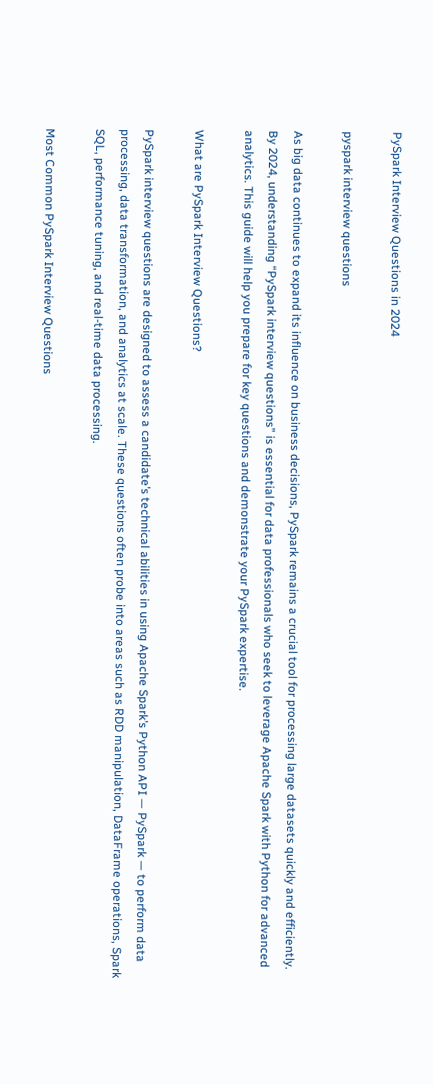PySpark Interview Questions in 2024

pyspark interview questions

As big data continues to expand its influence on business decisions, PySpark remains a crucial tool for processing large datasets quickly and efficiently. By 2024, understanding “PySpark interview questions” is essential for data professionals who seek to leverage Apache Spark with Python for advanced analytics. This guide will help you prepare for key questions and demonstrate your PySpark expertise.

What are PySpark Interview Questions?

PySpark interview questions are designed to assess a candidate’s technical abilities in using Apache Spark’s Python API — PySpark — to perform data processing, data transformation, and analytics at scale. These questions often probe into areas such as RDD manipulation, DataFrame operations, Spark SQL, performance tuning, and real-time data processing.

Most Common PySpark Interview Questions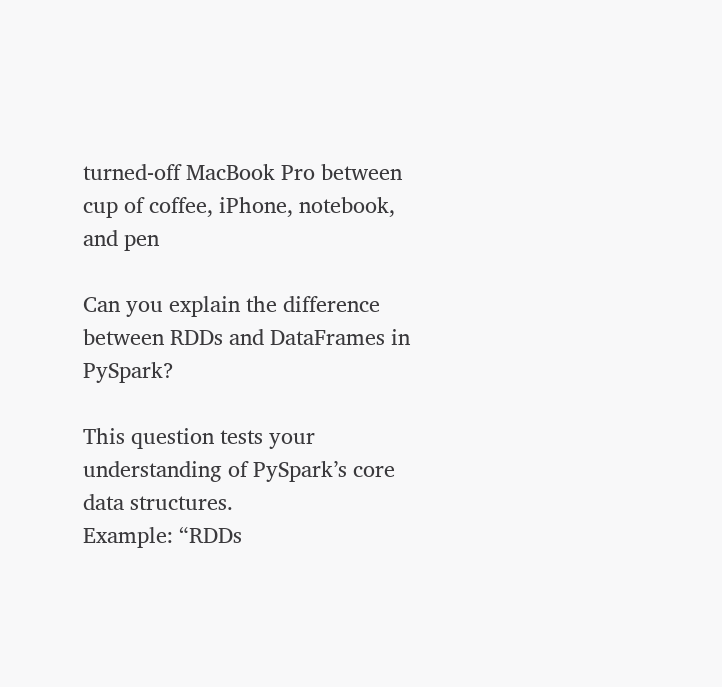turned-off MacBook Pro between cup of coffee, iPhone, notebook, and pen

Can you explain the difference between RDDs and DataFrames in PySpark?

This question tests your understanding of PySpark’s core data structures.
Example: “RDDs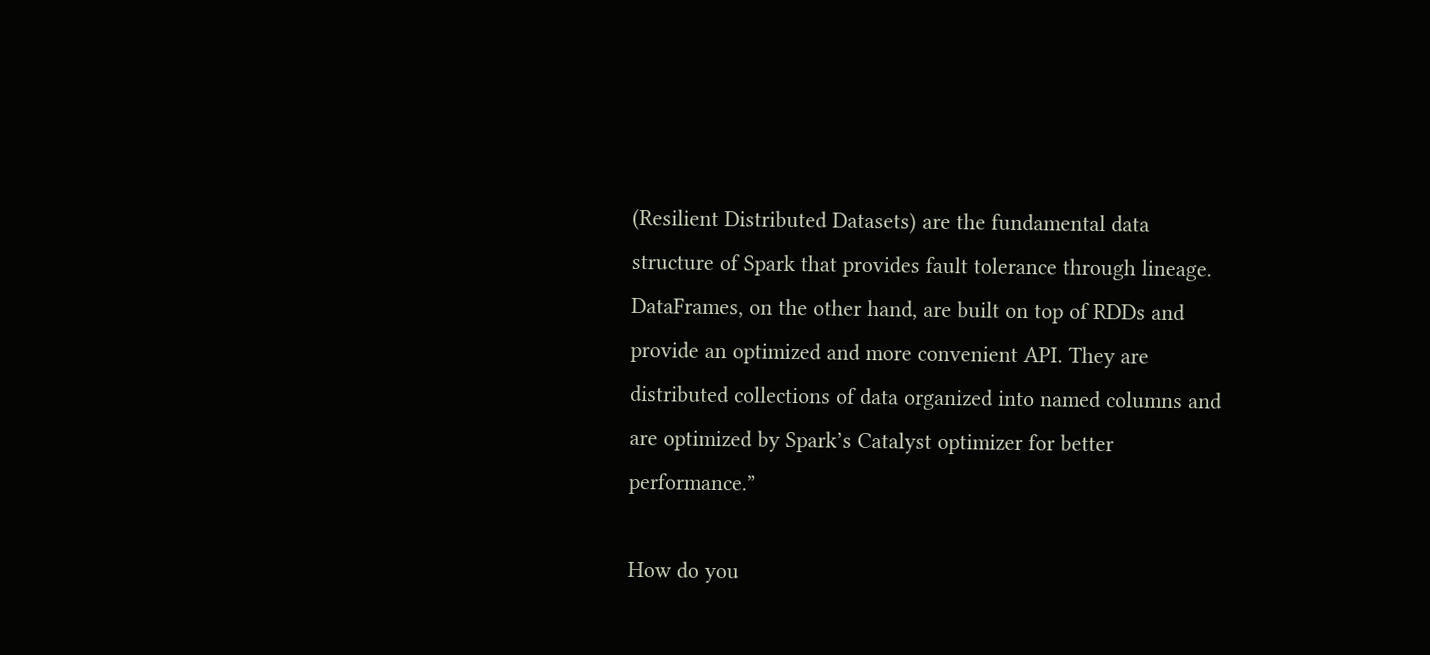(Resilient Distributed Datasets) are the fundamental data structure of Spark that provides fault tolerance through lineage. DataFrames, on the other hand, are built on top of RDDs and provide an optimized and more convenient API. They are distributed collections of data organized into named columns and are optimized by Spark’s Catalyst optimizer for better performance.”

How do you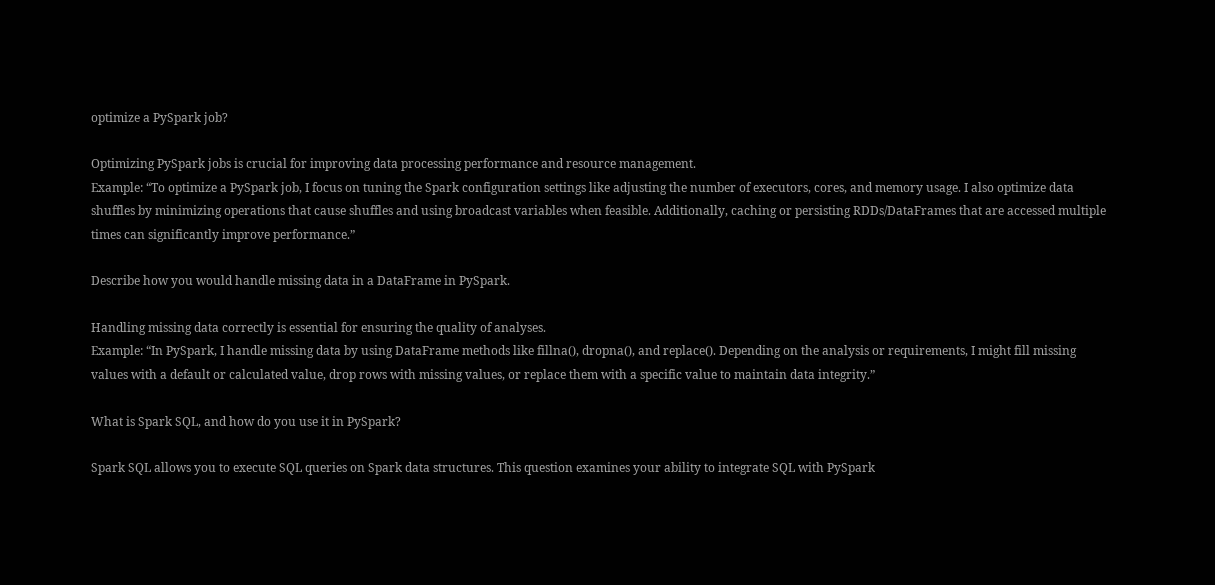optimize a PySpark job?

Optimizing PySpark jobs is crucial for improving data processing performance and resource management.
Example: “To optimize a PySpark job, I focus on tuning the Spark configuration settings like adjusting the number of executors, cores, and memory usage. I also optimize data shuffles by minimizing operations that cause shuffles and using broadcast variables when feasible. Additionally, caching or persisting RDDs/DataFrames that are accessed multiple times can significantly improve performance.”

Describe how you would handle missing data in a DataFrame in PySpark.

Handling missing data correctly is essential for ensuring the quality of analyses.
Example: “In PySpark, I handle missing data by using DataFrame methods like fillna(), dropna(), and replace(). Depending on the analysis or requirements, I might fill missing values with a default or calculated value, drop rows with missing values, or replace them with a specific value to maintain data integrity.”

What is Spark SQL, and how do you use it in PySpark?

Spark SQL allows you to execute SQL queries on Spark data structures. This question examines your ability to integrate SQL with PySpark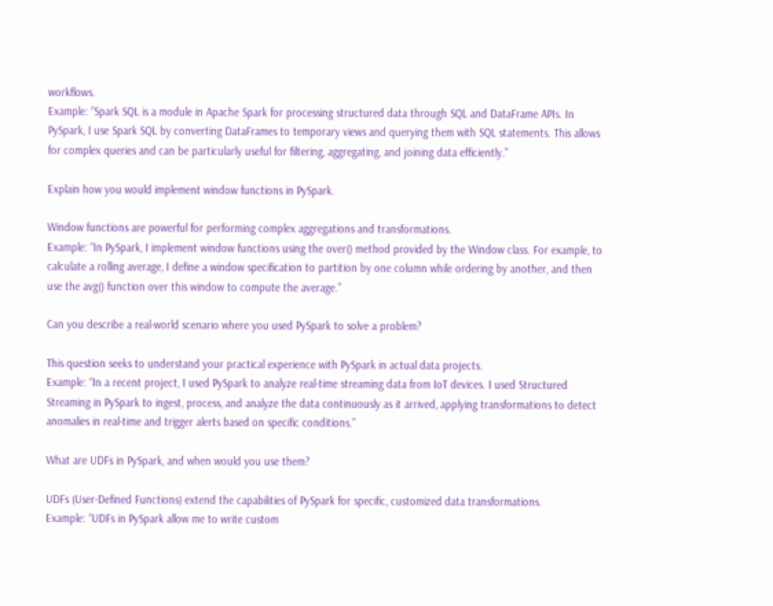workflows.
Example: “Spark SQL is a module in Apache Spark for processing structured data through SQL and DataFrame APIs. In PySpark, I use Spark SQL by converting DataFrames to temporary views and querying them with SQL statements. This allows for complex queries and can be particularly useful for filtering, aggregating, and joining data efficiently.”

Explain how you would implement window functions in PySpark.

Window functions are powerful for performing complex aggregations and transformations.
Example: “In PySpark, I implement window functions using the over() method provided by the Window class. For example, to calculate a rolling average, I define a window specification to partition by one column while ordering by another, and then use the avg() function over this window to compute the average.”

Can you describe a real-world scenario where you used PySpark to solve a problem?

This question seeks to understand your practical experience with PySpark in actual data projects.
Example: “In a recent project, I used PySpark to analyze real-time streaming data from IoT devices. I used Structured Streaming in PySpark to ingest, process, and analyze the data continuously as it arrived, applying transformations to detect anomalies in real-time and trigger alerts based on specific conditions.”

What are UDFs in PySpark, and when would you use them?

UDFs (User-Defined Functions) extend the capabilities of PySpark for specific, customized data transformations.
Example: “UDFs in PySpark allow me to write custom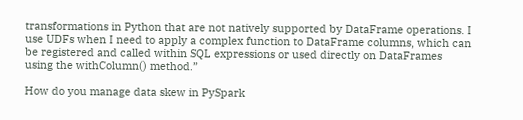transformations in Python that are not natively supported by DataFrame operations. I use UDFs when I need to apply a complex function to DataFrame columns, which can be registered and called within SQL expressions or used directly on DataFrames using the withColumn() method.”

How do you manage data skew in PySpark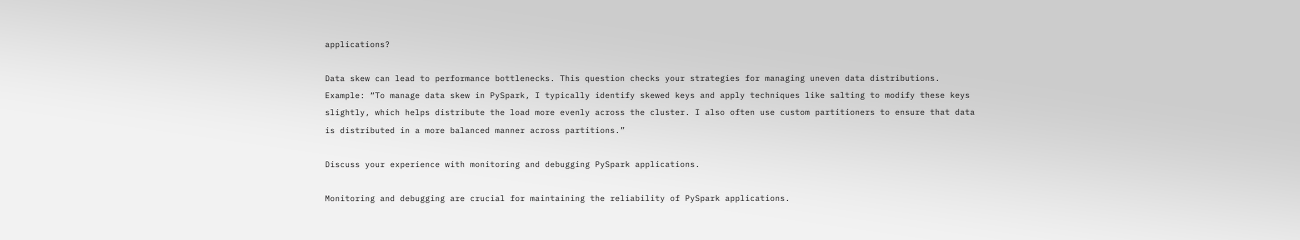applications?

Data skew can lead to performance bottlenecks. This question checks your strategies for managing uneven data distributions.
Example: “To manage data skew in PySpark, I typically identify skewed keys and apply techniques like salting to modify these keys slightly, which helps distribute the load more evenly across the cluster. I also often use custom partitioners to ensure that data is distributed in a more balanced manner across partitions.”

Discuss your experience with monitoring and debugging PySpark applications.

Monitoring and debugging are crucial for maintaining the reliability of PySpark applications.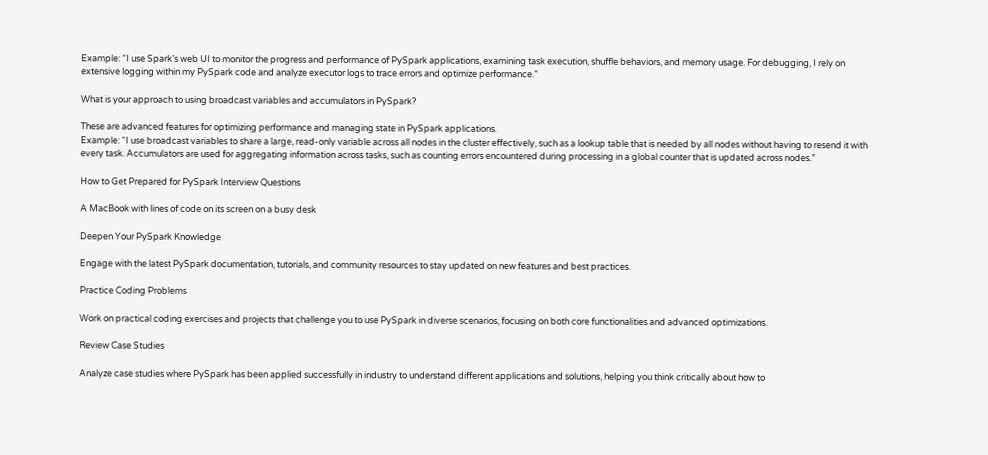Example: “I use Spark’s web UI to monitor the progress and performance of PySpark applications, examining task execution, shuffle behaviors, and memory usage. For debugging, I rely on extensive logging within my PySpark code and analyze executor logs to trace errors and optimize performance.”

What is your approach to using broadcast variables and accumulators in PySpark?

These are advanced features for optimizing performance and managing state in PySpark applications.
Example: “I use broadcast variables to share a large, read-only variable across all nodes in the cluster effectively, such as a lookup table that is needed by all nodes without having to resend it with every task. Accumulators are used for aggregating information across tasks, such as counting errors encountered during processing in a global counter that is updated across nodes.”

How to Get Prepared for PySpark Interview Questions

A MacBook with lines of code on its screen on a busy desk

Deepen Your PySpark Knowledge

Engage with the latest PySpark documentation, tutorials, and community resources to stay updated on new features and best practices.

Practice Coding Problems

Work on practical coding exercises and projects that challenge you to use PySpark in diverse scenarios, focusing on both core functionalities and advanced optimizations.

Review Case Studies

Analyze case studies where PySpark has been applied successfully in industry to understand different applications and solutions, helping you think critically about how to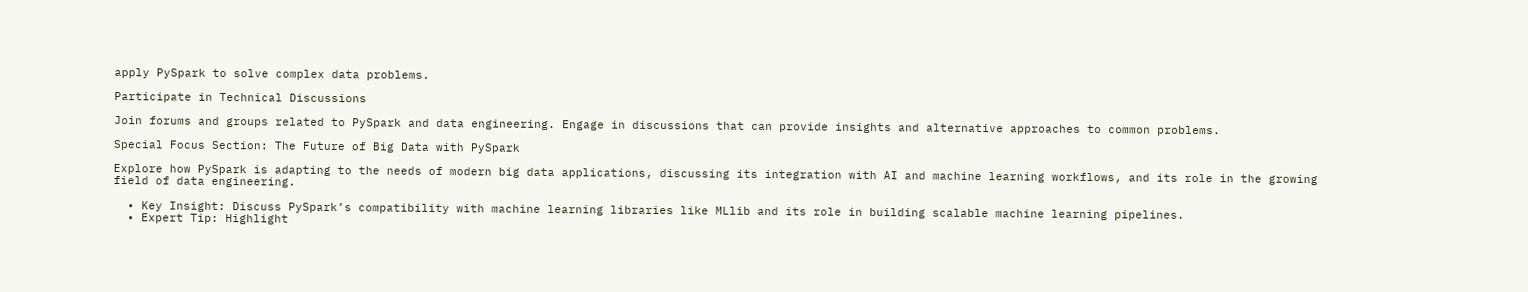apply PySpark to solve complex data problems.

Participate in Technical Discussions

Join forums and groups related to PySpark and data engineering. Engage in discussions that can provide insights and alternative approaches to common problems.

Special Focus Section: The Future of Big Data with PySpark

Explore how PySpark is adapting to the needs of modern big data applications, discussing its integration with AI and machine learning workflows, and its role in the growing field of data engineering.

  • Key Insight: Discuss PySpark’s compatibility with machine learning libraries like MLlib and its role in building scalable machine learning pipelines.
  • Expert Tip: Highlight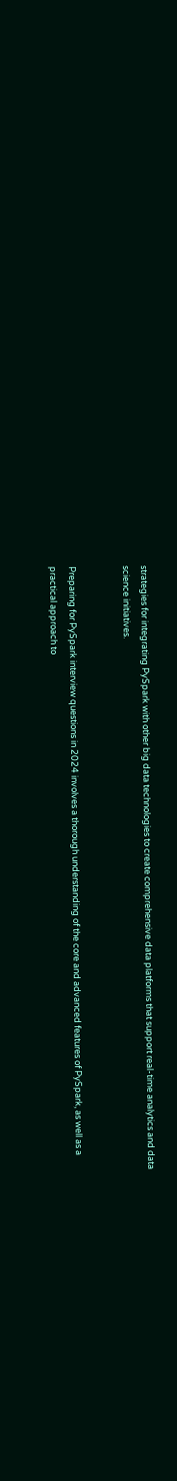strategies for integrating PySpark with other big data technologies to create comprehensive data platforms that support real-time analytics and data science initiatives.


Preparing for PySpark interview questions in 2024 involves a thorough understanding of the core and advanced features of PySpark, as well as a practical approach to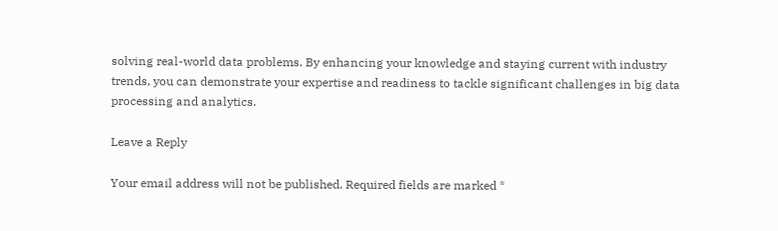solving real-world data problems. By enhancing your knowledge and staying current with industry trends, you can demonstrate your expertise and readiness to tackle significant challenges in big data processing and analytics.

Leave a Reply

Your email address will not be published. Required fields are marked *